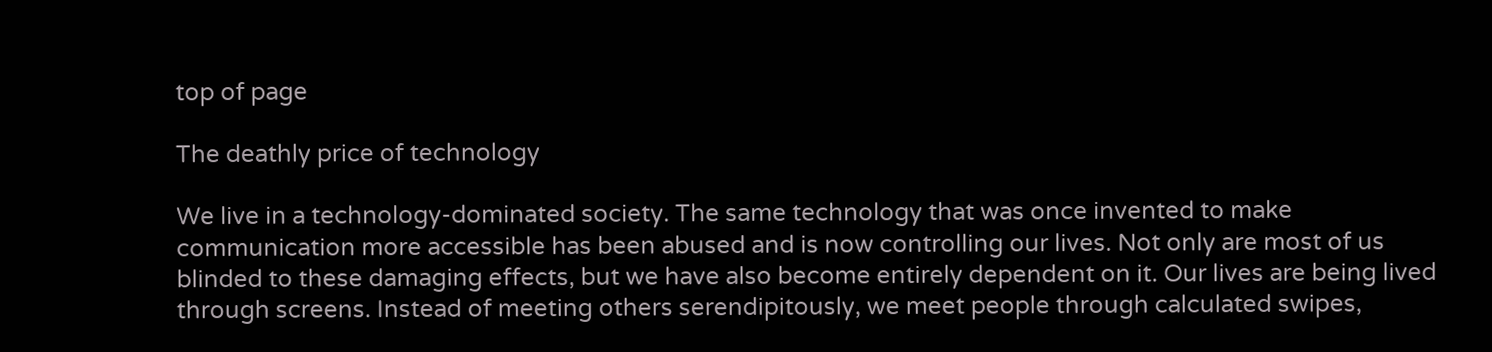top of page

The deathly price of technology

We live in a technology-dominated society. The same technology that was once invented to make communication more accessible has been abused and is now controlling our lives. Not only are most of us blinded to these damaging effects, but we have also become entirely dependent on it. Our lives are being lived through screens. Instead of meeting others serendipitously, we meet people through calculated swipes,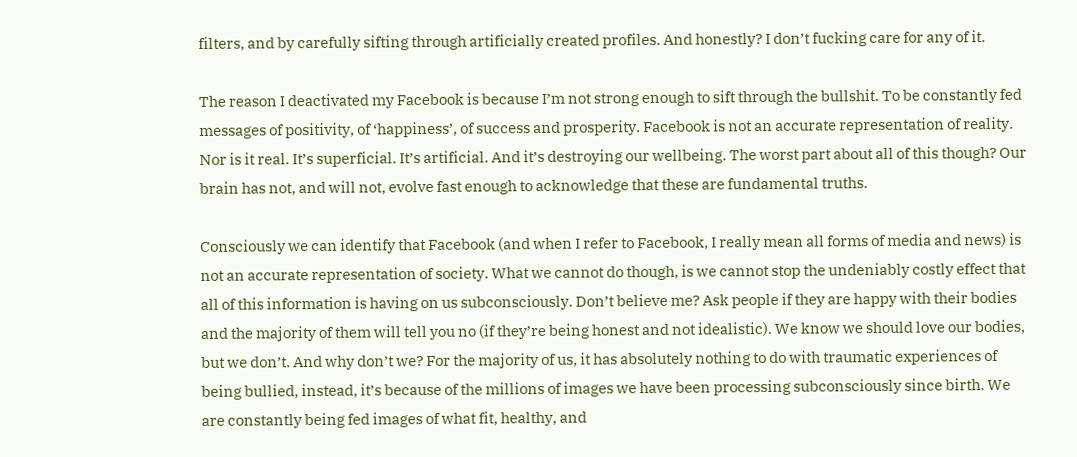filters, and by carefully sifting through artificially created profiles. And honestly? I don’t fucking care for any of it.

The reason I deactivated my Facebook is because I’m not strong enough to sift through the bullshit. To be constantly fed messages of positivity, of ‘happiness’, of success and prosperity. Facebook is not an accurate representation of reality. Nor is it real. It’s superficial. It’s artificial. And it’s destroying our wellbeing. The worst part about all of this though? Our brain has not, and will not, evolve fast enough to acknowledge that these are fundamental truths.

Consciously we can identify that Facebook (and when I refer to Facebook, I really mean all forms of media and news) is not an accurate representation of society. What we cannot do though, is we cannot stop the undeniably costly effect that all of this information is having on us subconsciously. Don’t believe me? Ask people if they are happy with their bodies and the majority of them will tell you no (if they’re being honest and not idealistic). We know we should love our bodies, but we don’t. And why don’t we? For the majority of us, it has absolutely nothing to do with traumatic experiences of being bullied, instead, it’s because of the millions of images we have been processing subconsciously since birth. We are constantly being fed images of what fit, healthy, and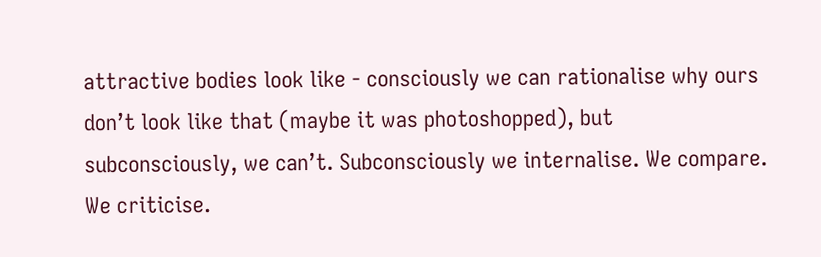attractive bodies look like - consciously we can rationalise why ours don’t look like that (maybe it was photoshopped), but subconsciously, we can’t. Subconsciously we internalise. We compare. We criticise.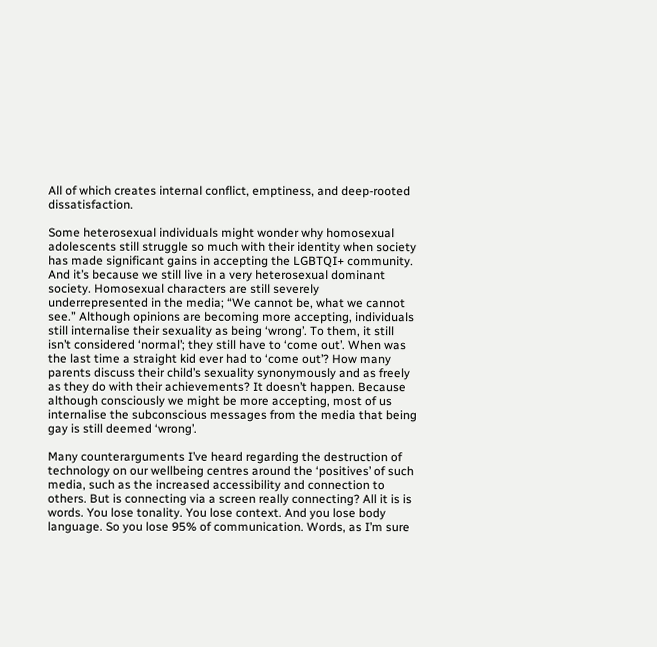All of which creates internal conflict, emptiness, and deep-rooted dissatisfaction.

Some heterosexual individuals might wonder why homosexual adolescents still struggle so much with their identity when society has made significant gains in accepting the LGBTQI+ community. And it’s because we still live in a very heterosexual dominant society. Homosexual characters are still severely underrepresented in the media; “We cannot be, what we cannot see.” Although opinions are becoming more accepting, individuals still internalise their sexuality as being ‘wrong’. To them, it still isn’t considered ‘normal’; they still have to ‘come out’. When was the last time a straight kid ever had to ‘come out’? How many parents discuss their child’s sexuality synonymously and as freely as they do with their achievements? It doesn’t happen. Because although consciously we might be more accepting, most of us internalise the subconscious messages from the media that being gay is still deemed ‘wrong’.

Many counterarguments I’ve heard regarding the destruction of technology on our wellbeing centres around the ‘positives’ of such media, such as the increased accessibility and connection to others. But is connecting via a screen really connecting? All it is is words. You lose tonality. You lose context. And you lose body language. So you lose 95% of communication. Words, as I’m sure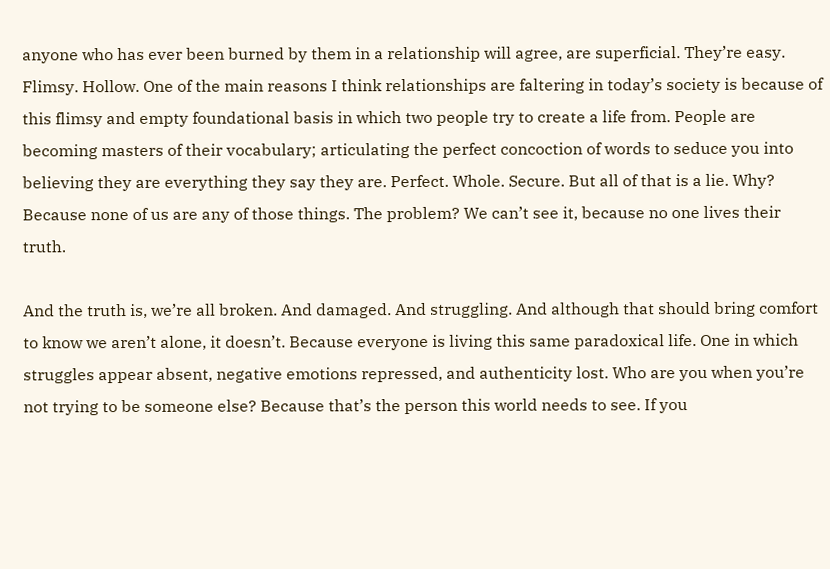anyone who has ever been burned by them in a relationship will agree, are superficial. They’re easy. Flimsy. Hollow. One of the main reasons I think relationships are faltering in today’s society is because of this flimsy and empty foundational basis in which two people try to create a life from. People are becoming masters of their vocabulary; articulating the perfect concoction of words to seduce you into believing they are everything they say they are. Perfect. Whole. Secure. But all of that is a lie. Why? Because none of us are any of those things. The problem? We can’t see it, because no one lives their truth.

And the truth is, we’re all broken. And damaged. And struggling. And although that should bring comfort to know we aren’t alone, it doesn’t. Because everyone is living this same paradoxical life. One in which struggles appear absent, negative emotions repressed, and authenticity lost. Who are you when you’re not trying to be someone else? Because that’s the person this world needs to see. If you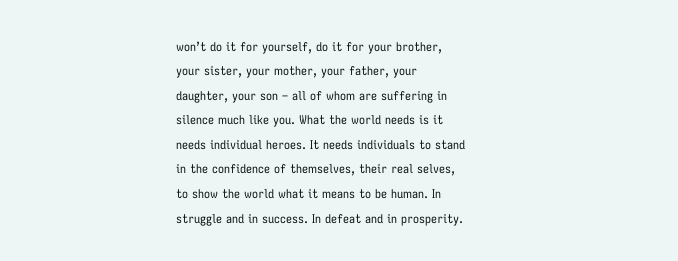won’t do it for yourself, do it for your brother, your sister, your mother, your father, your daughter, your son – all of whom are suffering in silence much like you. What the world needs is it needs individual heroes. It needs individuals to stand in the confidence of themselves, their real selves, to show the world what it means to be human. In struggle and in success. In defeat and in prosperity.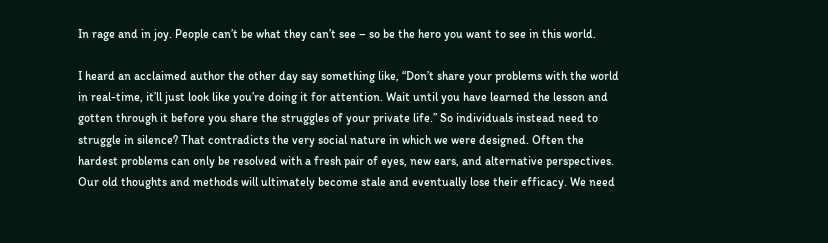In rage and in joy. People can’t be what they can’t see – so be the hero you want to see in this world.

I heard an acclaimed author the other day say something like, “Don’t share your problems with the world in real-time, it’ll just look like you’re doing it for attention. Wait until you have learned the lesson and gotten through it before you share the struggles of your private life.” So individuals instead need to struggle in silence? That contradicts the very social nature in which we were designed. Often the hardest problems can only be resolved with a fresh pair of eyes, new ears, and alternative perspectives. Our old thoughts and methods will ultimately become stale and eventually lose their efficacy. We need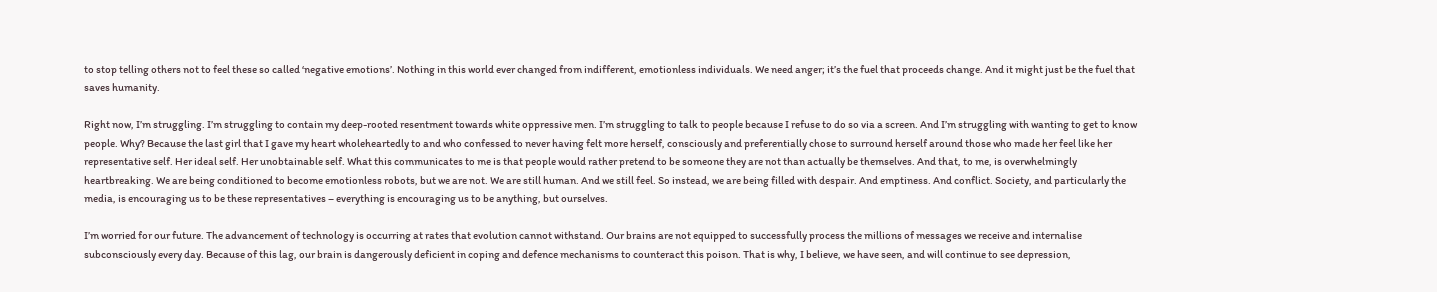to stop telling others not to feel these so called ‘negative emotions’. Nothing in this world ever changed from indifferent, emotionless individuals. We need anger; it’s the fuel that proceeds change. And it might just be the fuel that saves humanity.

Right now, I’m struggling. I’m struggling to contain my deep-rooted resentment towards white oppressive men. I’m struggling to talk to people because I refuse to do so via a screen. And I’m struggling with wanting to get to know people. Why? Because the last girl that I gave my heart wholeheartedly to and who confessed to never having felt more herself, consciously and preferentially chose to surround herself around those who made her feel like her representative self. Her ideal self. Her unobtainable self. What this communicates to me is that people would rather pretend to be someone they are not than actually be themselves. And that, to me, is overwhelmingly heartbreaking. We are being conditioned to become emotionless robots, but we are not. We are still human. And we still feel. So instead, we are being filled with despair. And emptiness. And conflict. Society, and particularly the media, is encouraging us to be these representatives – everything is encouraging us to be anything, but ourselves.

I’m worried for our future. The advancement of technology is occurring at rates that evolution cannot withstand. Our brains are not equipped to successfully process the millions of messages we receive and internalise subconsciously every day. Because of this lag, our brain is dangerously deficient in coping and defence mechanisms to counteract this poison. That is why, I believe, we have seen, and will continue to see depression,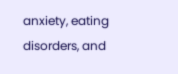anxiety, eating disorders, and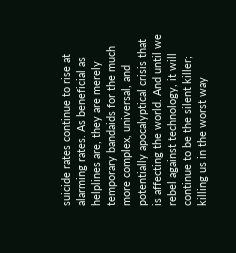suicide rates continue to rise at alarming rates. As beneficial as helplines are, they are merely temporary bandaids for the much more complex, universal, and potentially apocalyptical crisis that is affecting the world. And until we rebel against technology, it will continue to be the silent killer; killing us in the worst way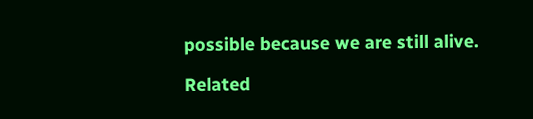possible because we are still alive.

Related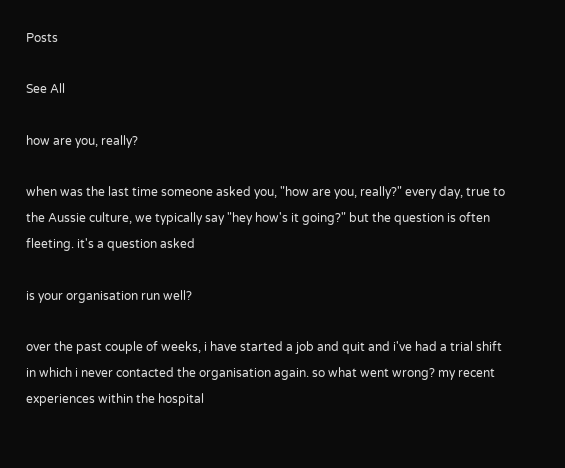Posts

See All

how are you, really?

when was the last time someone asked you, "how are you, really?" every day, true to the Aussie culture, we typically say "hey how's it going?" but the question is often fleeting. it's a question asked

is your organisation run well?

over the past couple of weeks, i have started a job and quit and i've had a trial shift in which i never contacted the organisation again. so what went wrong? my recent experiences within the hospital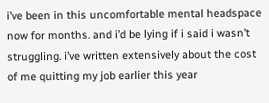i’ve been in this uncomfortable mental headspace now for months. and i’d be lying if i said i wasn’t struggling. i’ve written extensively about the cost of me quitting my job earlier this year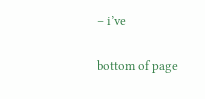– i’ve


bottom of page